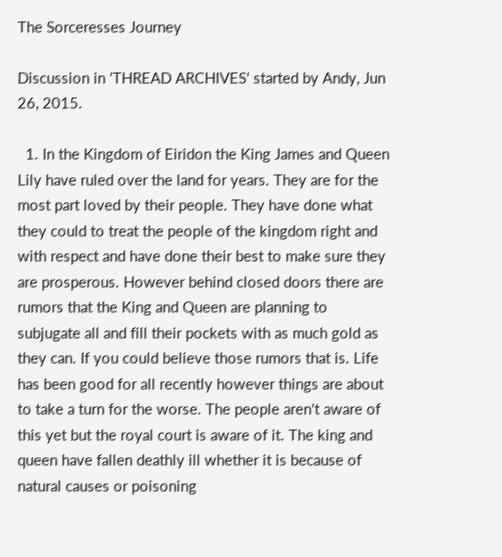The Sorceresses Journey

Discussion in 'THREAD ARCHIVES' started by Andy, Jun 26, 2015.

  1. In the Kingdom of Eiridon the King James and Queen Lily have ruled over the land for years. They are for the most part loved by their people. They have done what they could to treat the people of the kingdom right and with respect and have done their best to make sure they are prosperous. However behind closed doors there are rumors that the King and Queen are planning to subjugate all and fill their pockets with as much gold as they can. If you could believe those rumors that is. Life has been good for all recently however things are about to take a turn for the worse. The people aren't aware of this yet but the royal court is aware of it. The king and queen have fallen deathly ill whether it is because of natural causes or poisoning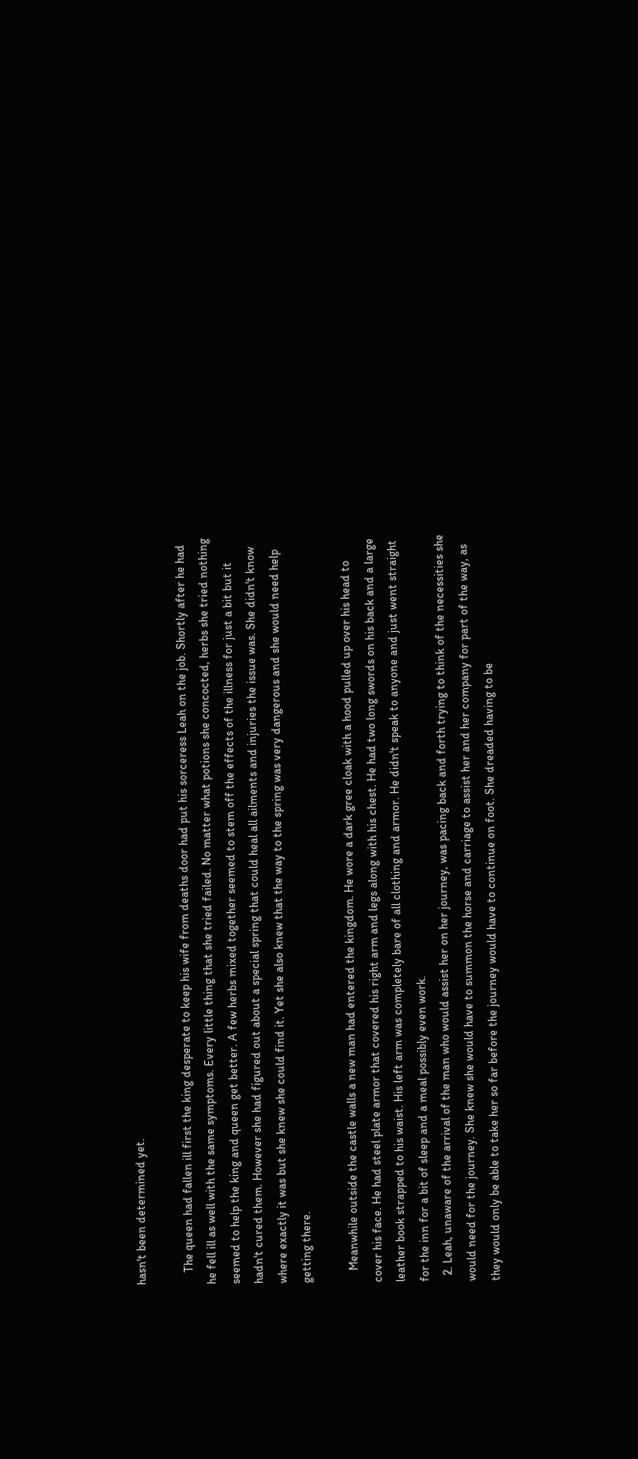hasn't been determined yet.

    The queen had fallen ill first the king desperate to keep his wife from deaths door had put his sorceress Leah on the job. Shortly after he had he fell ill as well with the same symptoms. Every little thing that she tried failed. No matter what potions she concocted, herbs she tried nothing seemed to help the king and queen get better. A few herbs mixed together seemed to stem off the effects of the illness for just a bit but it hadn't cured them. However she had figured out about a special spring that could heal all ailments and injuries the issue was. She didn't know where exactly it was but she knew she could find it. Yet she also knew that the way to the spring was very dangerous and she would need help getting there.

    Meanwhile outside the castle walls a new man had entered the kingdom. He wore a dark gree cloak with a hood pulled up over his head to cover his face. He had steel plate armor that covered his right arm and legs along with his chest. He had two long swords on his back and a large leather book strapped to his waist. His left arm was completely bare of all clothing and armor. He didn't speak to anyone and just went straight for the inn for a bit of sleep and a meal possibly even work.
  2. Leah, unaware of the arrival of the man who would assist her on her journey, was pacing back and forth trying to think of the necessities she would need for the journey. She knew she would have to summon the horse and carriage to assist her and her company for part of the way, as they would only be able to take her so far before the journey would have to continue on foot. She dreaded having to be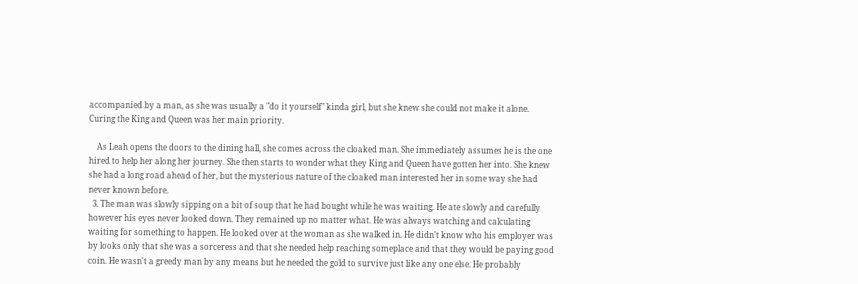accompanied by a man, as she was usually a "do it yourself" kinda girl, but she knew she could not make it alone. Curing the King and Queen was her main priority.

    As Leah opens the doors to the dining hall, she comes across the cloaked man. She immediately assumes he is the one hired to help her along her journey. She then starts to wonder what they King and Queen have gotten her into. She knew she had a long road ahead of her, but the mysterious nature of the cloaked man interested her in some way she had never known before.
  3. The man was slowly sipping on a bit of soup that he had bought while he was waiting. He ate slowly and carefully however his eyes never looked down. They remained up no matter what. He was always watching and calculating waiting for something to happen. He looked over at the woman as she walked in. He didn't know who his employer was by looks only that she was a sorceress and that she needed help reaching someplace and that they would be paying good coin. He wasn't a greedy man by any means but he needed the gold to survive just like any one else. He probably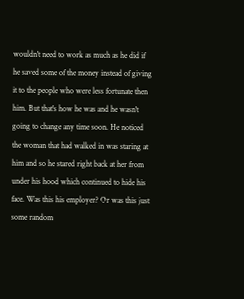wouldn't need to work as much as he did if he saved some of the money instead of giving it to the people who were less fortunate then him. But that's how he was and he wasn't going to change any time soon. He noticed the woman that had walked in was staring at him and so he stared right back at her from under his hood which continued to hide his face. Was this his employer? Or was this just some random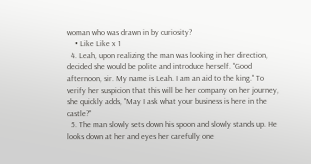woman who was drawn in by curiosity?
    • Like Like x 1
  4. Leah, upon realizing the man was looking in her direction, decided she would be polite and introduce herself. "Good afternoon, sir. My name is Leah. I am an aid to the king." To verify her suspicion that this will be her company on her journey, she quickly adds, "May I ask what your business is here in the castle?"
  5. The man slowly sets down his spoon and slowly stands up. He looks down at her and eyes her carefully one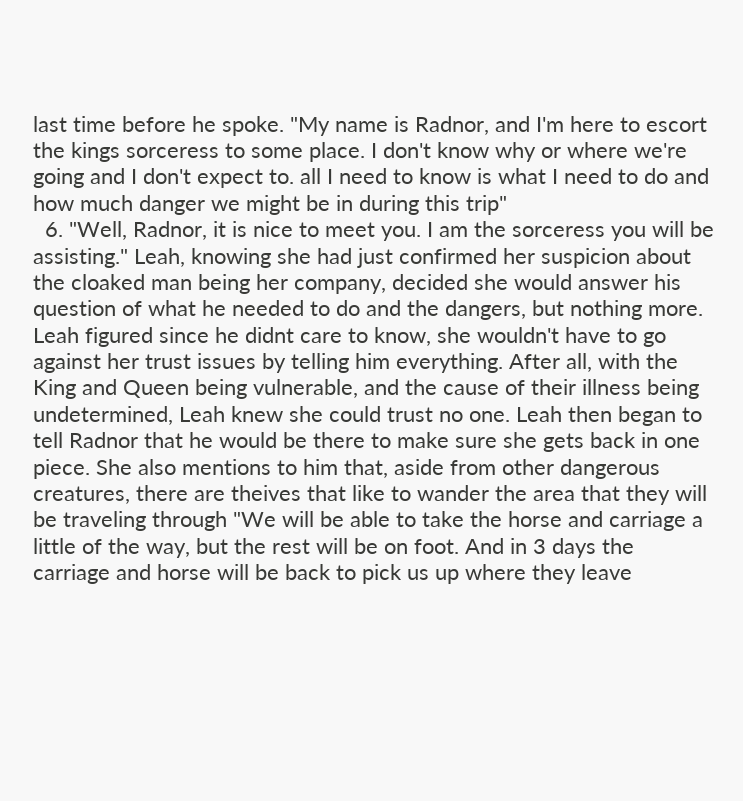last time before he spoke. "My name is Radnor, and I'm here to escort the kings sorceress to some place. I don't know why or where we're going and I don't expect to. all I need to know is what I need to do and how much danger we might be in during this trip"
  6. "Well, Radnor, it is nice to meet you. I am the sorceress you will be assisting." Leah, knowing she had just confirmed her suspicion about the cloaked man being her company, decided she would answer his question of what he needed to do and the dangers, but nothing more. Leah figured since he didnt care to know, she wouldn't have to go against her trust issues by telling him everything. After all, with the King and Queen being vulnerable, and the cause of their illness being undetermined, Leah knew she could trust no one. Leah then began to tell Radnor that he would be there to make sure she gets back in one piece. She also mentions to him that, aside from other dangerous creatures, there are theives that like to wander the area that they will be traveling through "We will be able to take the horse and carriage a little of the way, but the rest will be on foot. And in 3 days the carriage and horse will be back to pick us up where they leave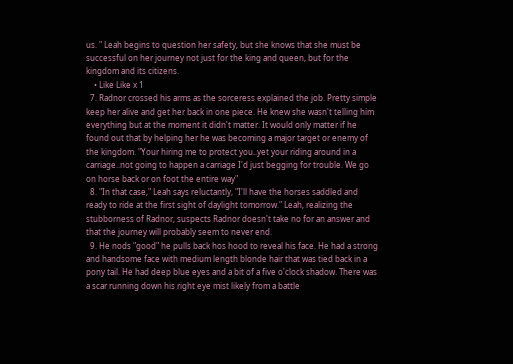us. " Leah begins to question her safety, but she knows that she must be successful on her journey not just for the king and queen, but for the kingdom and its citizens.
    • Like Like x 1
  7. Radnor crossed his arms as the sorceress explained the job. Pretty simple keep her alive and get her back in one piece. He knew she wasn't telling him everything but at the moment it didn't matter. It would only matter if he found out that by helping her he was becoming a major target or enemy of the kingdom. "Your hiring me to protect you..yet your riding around in a carriage..not going to happen a carriage I'd just begging for trouble. We go on horse back or on foot the entire way"
  8. "In that case," Leah says reluctantly, "I'll have the horses saddled and ready to ride at the first sight of daylight tomorrow." Leah, realizing the stubborness of Radnor, suspects Radnor doesn't take no for an answer and that the journey will probably seem to never end.
  9. He nods "good" he pulls back hos hood to reveal his face. He had a strong and handsome face with medium length blonde hair that was tied back in a pony tail. He had deep blue eyes and a bit of a five o'clock shadow. There was a scar running down his right eye mist likely from a battle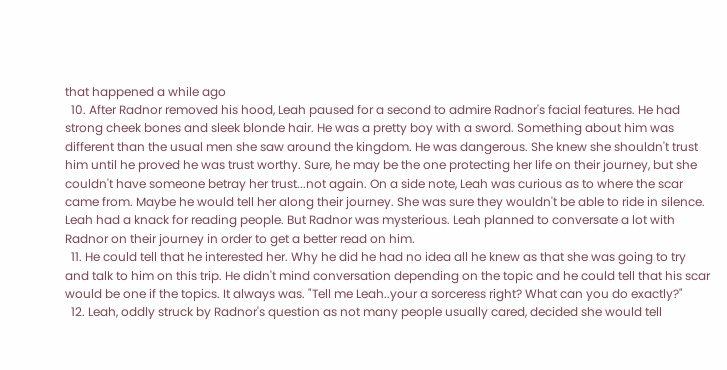that happened a while ago
  10. After Radnor removed his hood, Leah paused for a second to admire Radnor's facial features. He had strong cheek bones and sleek blonde hair. He was a pretty boy with a sword. Something about him was different than the usual men she saw around the kingdom. He was dangerous. She knew she shouldn't trust him until he proved he was trust worthy. Sure, he may be the one protecting her life on their journey, but she couldn't have someone betray her trust...not again. On a side note, Leah was curious as to where the scar came from. Maybe he would tell her along their journey. She was sure they wouldn't be able to ride in silence. Leah had a knack for reading people. But Radnor was mysterious. Leah planned to conversate a lot with Radnor on their journey in order to get a better read on him.
  11. He could tell that he interested her. Why he did he had no idea all he knew as that she was going to try and talk to him on this trip. He didn't mind conversation depending on the topic and he could tell that his scar would be one if the topics. It always was. "Tell me Leah..your a sorceress right? What can you do exactly?"
  12. Leah, oddly struck by Radnor's question as not many people usually cared, decided she would tell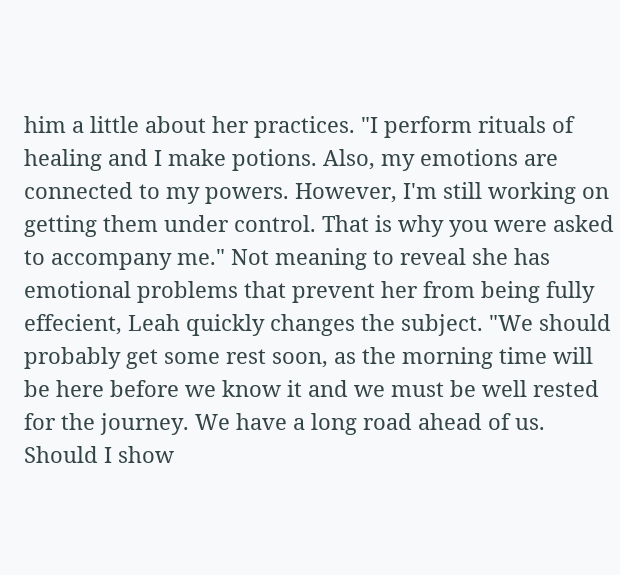him a little about her practices. "I perform rituals of healing and I make potions. Also, my emotions are connected to my powers. However, I'm still working on getting them under control. That is why you were asked to accompany me." Not meaning to reveal she has emotional problems that prevent her from being fully effecient, Leah quickly changes the subject. "We should probably get some rest soon, as the morning time will be here before we know it and we must be well rested for the journey. We have a long road ahead of us. Should I show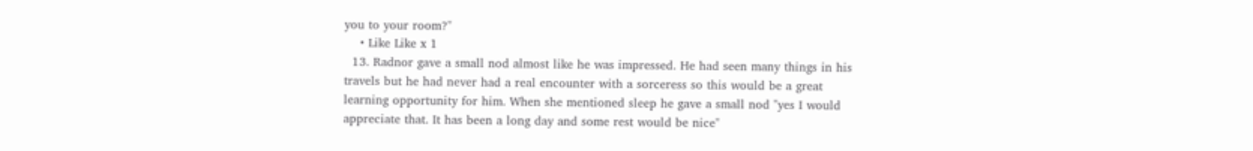you to your room?"
    • Like Like x 1
  13. Radnor gave a small nod almost like he was impressed. He had seen many things in his travels but he had never had a real encounter with a sorceress so this would be a great learning opportunity for him. When she mentioned sleep he gave a small nod "yes I would appreciate that. It has been a long day and some rest would be nice"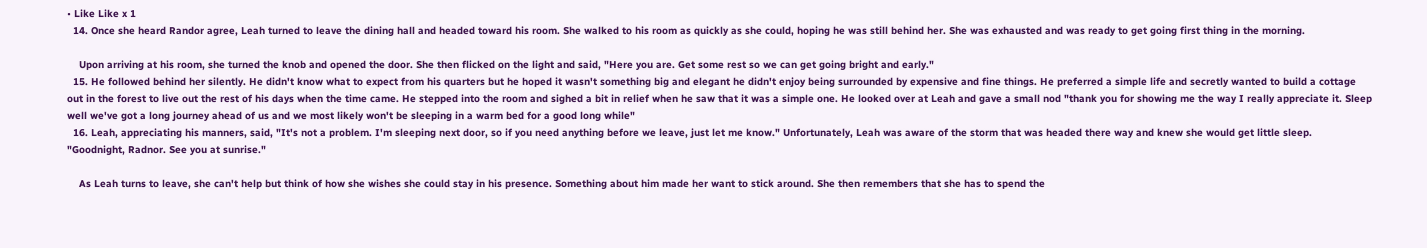• Like Like x 1
  14. Once she heard Randor agree, Leah turned to leave the dining hall and headed toward his room. She walked to his room as quickly as she could, hoping he was still behind her. She was exhausted and was ready to get going first thing in the morning.

    Upon arriving at his room, she turned the knob and opened the door. She then flicked on the light and said, "Here you are. Get some rest so we can get going bright and early."
  15. He followed behind her silently. He didn't know what to expect from his quarters but he hoped it wasn't something big and elegant he didn't enjoy being surrounded by expensive and fine things. He preferred a simple life and secretly wanted to build a cottage out in the forest to live out the rest of his days when the time came. He stepped into the room and sighed a bit in relief when he saw that it was a simple one. He looked over at Leah and gave a small nod "thank you for showing me the way I really appreciate it. Sleep well we've got a long journey ahead of us and we most likely won't be sleeping in a warm bed for a good long while"
  16. Leah, appreciating his manners, said, "It's not a problem. I'm sleeping next door, so if you need anything before we leave, just let me know." Unfortunately, Leah was aware of the storm that was headed there way and knew she would get little sleep. "Goodnight, Radnor. See you at sunrise."

    As Leah turns to leave, she can't help but think of how she wishes she could stay in his presence. Something about him made her want to stick around. She then remembers that she has to spend the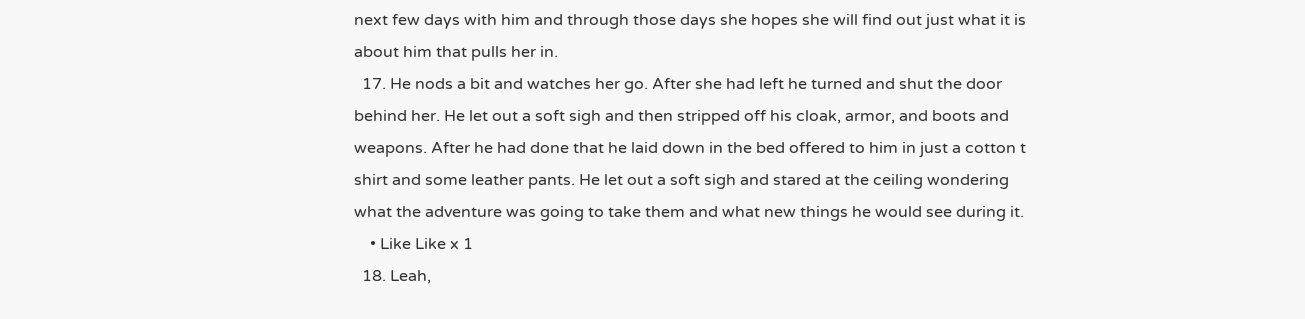next few days with him and through those days she hopes she will find out just what it is about him that pulls her in.
  17. He nods a bit and watches her go. After she had left he turned and shut the door behind her. He let out a soft sigh and then stripped off his cloak, armor, and boots and weapons. After he had done that he laid down in the bed offered to him in just a cotton t shirt and some leather pants. He let out a soft sigh and stared at the ceiling wondering what the adventure was going to take them and what new things he would see during it.
    • Like Like x 1
  18. Leah,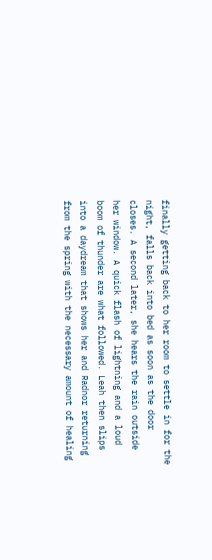finally getting back to her room to settle in for the night, falls back into bed as soon as the door closes. A second later, she hears the rain outside her window. A quick flash of lightning and a loud boom of thunder are what followed. Leah then slips into a daydream that shows her and Radnor returning from the spring with the necessary amount of healing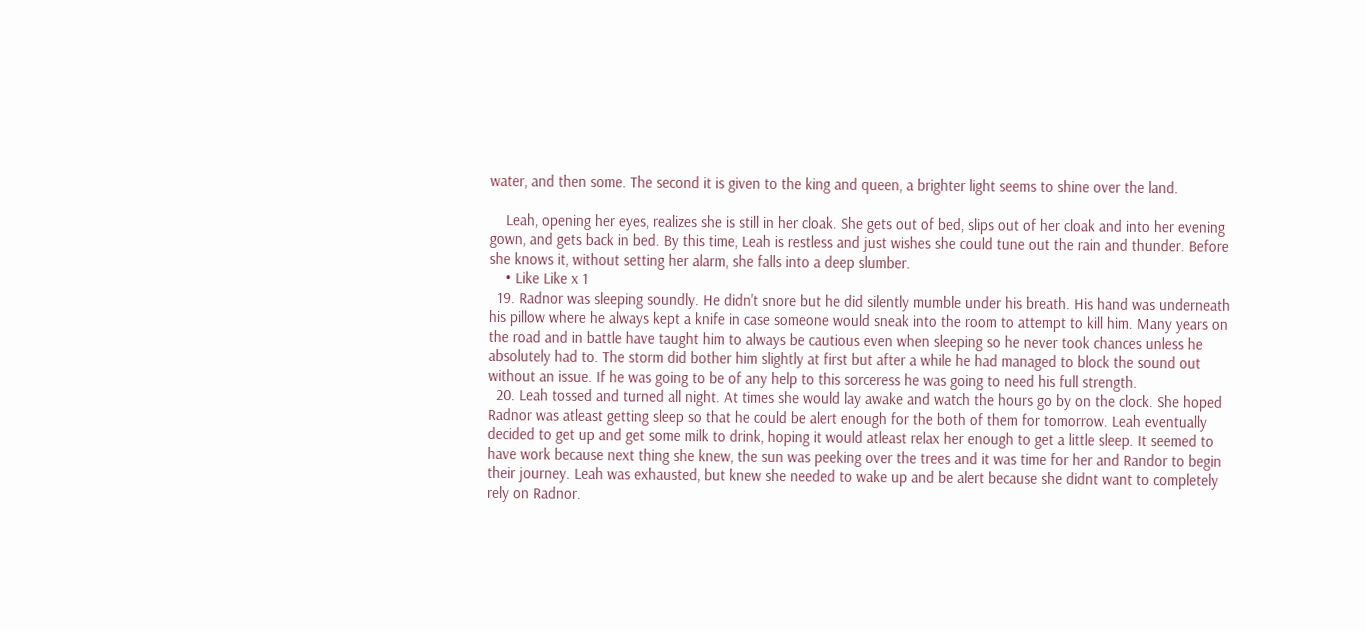water, and then some. The second it is given to the king and queen, a brighter light seems to shine over the land.

    Leah, opening her eyes, realizes she is still in her cloak. She gets out of bed, slips out of her cloak and into her evening gown, and gets back in bed. By this time, Leah is restless and just wishes she could tune out the rain and thunder. Before she knows it, without setting her alarm, she falls into a deep slumber.
    • Like Like x 1
  19. Radnor was sleeping soundly. He didn't snore but he did silently mumble under his breath. His hand was underneath his pillow where he always kept a knife in case someone would sneak into the room to attempt to kill him. Many years on the road and in battle have taught him to always be cautious even when sleeping so he never took chances unless he absolutely had to. The storm did bother him slightly at first but after a while he had managed to block the sound out without an issue. If he was going to be of any help to this sorceress he was going to need his full strength.
  20. Leah tossed and turned all night. At times she would lay awake and watch the hours go by on the clock. She hoped Radnor was atleast getting sleep so that he could be alert enough for the both of them for tomorrow. Leah eventually decided to get up and get some milk to drink, hoping it would atleast relax her enough to get a little sleep. It seemed to have work because next thing she knew, the sun was peeking over the trees and it was time for her and Randor to begin their journey. Leah was exhausted, but knew she needed to wake up and be alert because she didnt want to completely rely on Radnor.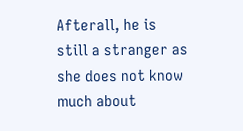Afterall, he is still a stranger as she does not know much about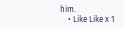him.
    • Like Like x 1